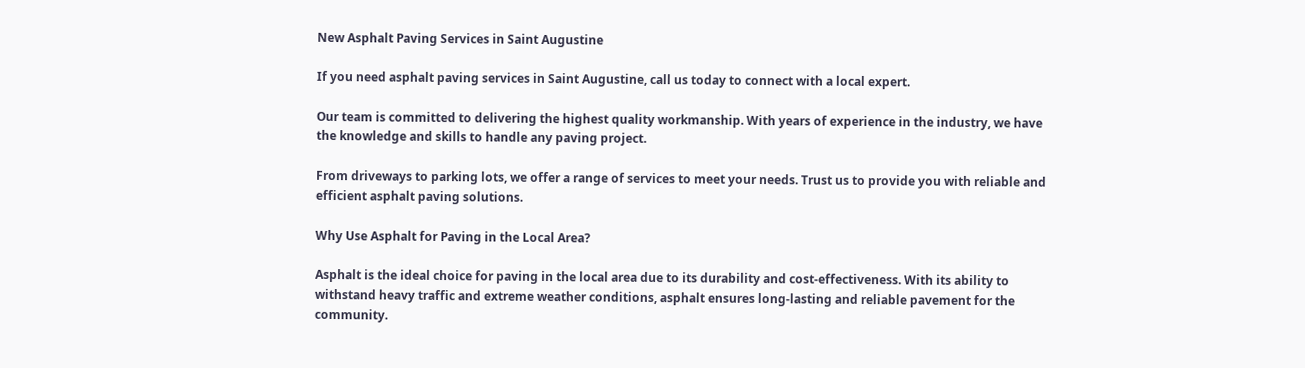New Asphalt Paving Services in Saint Augustine

If you need asphalt paving services in Saint Augustine, call us today to connect with a local expert.

Our team is committed to delivering the highest quality workmanship. With years of experience in the industry, we have the knowledge and skills to handle any paving project.

From driveways to parking lots, we offer a range of services to meet your needs. Trust us to provide you with reliable and efficient asphalt paving solutions.

Why Use Asphalt for Paving in the Local Area?

Asphalt is the ideal choice for paving in the local area due to its durability and cost-effectiveness. With its ability to withstand heavy traffic and extreme weather conditions, asphalt ensures long-lasting and reliable pavement for the community.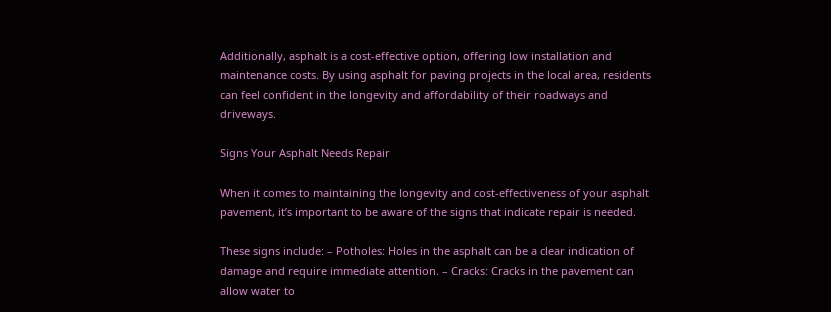Additionally, asphalt is a cost-effective option, offering low installation and maintenance costs. By using asphalt for paving projects in the local area, residents can feel confident in the longevity and affordability of their roadways and driveways.

Signs Your Asphalt Needs Repair

When it comes to maintaining the longevity and cost-effectiveness of your asphalt pavement, it’s important to be aware of the signs that indicate repair is needed.

These signs include: – Potholes: Holes in the asphalt can be a clear indication of damage and require immediate attention. – Cracks: Cracks in the pavement can allow water to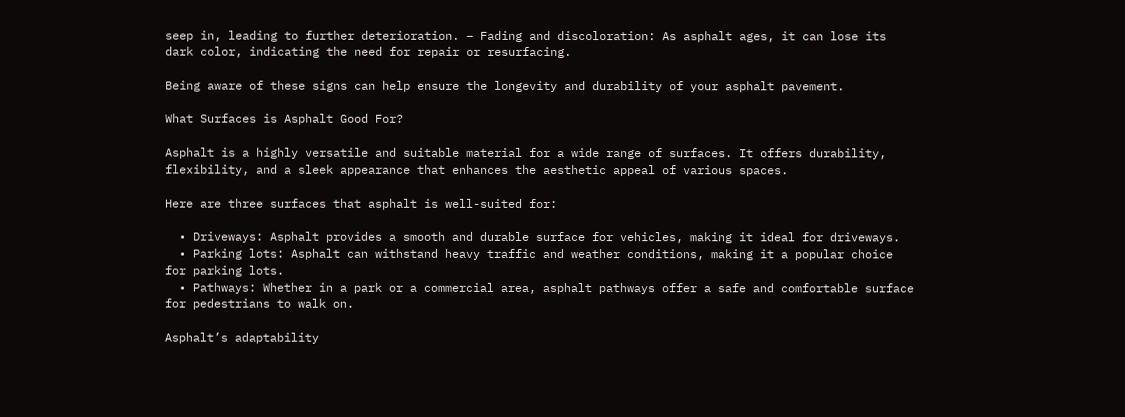seep in, leading to further deterioration. – Fading and discoloration: As asphalt ages, it can lose its dark color, indicating the need for repair or resurfacing.

Being aware of these signs can help ensure the longevity and durability of your asphalt pavement.

What Surfaces is Asphalt Good For?

Asphalt is a highly versatile and suitable material for a wide range of surfaces. It offers durability, flexibility, and a sleek appearance that enhances the aesthetic appeal of various spaces.

Here are three surfaces that asphalt is well-suited for:

  • Driveways: Asphalt provides a smooth and durable surface for vehicles, making it ideal for driveways.
  • Parking lots: Asphalt can withstand heavy traffic and weather conditions, making it a popular choice for parking lots.
  • Pathways: Whether in a park or a commercial area, asphalt pathways offer a safe and comfortable surface for pedestrians to walk on.

Asphalt’s adaptability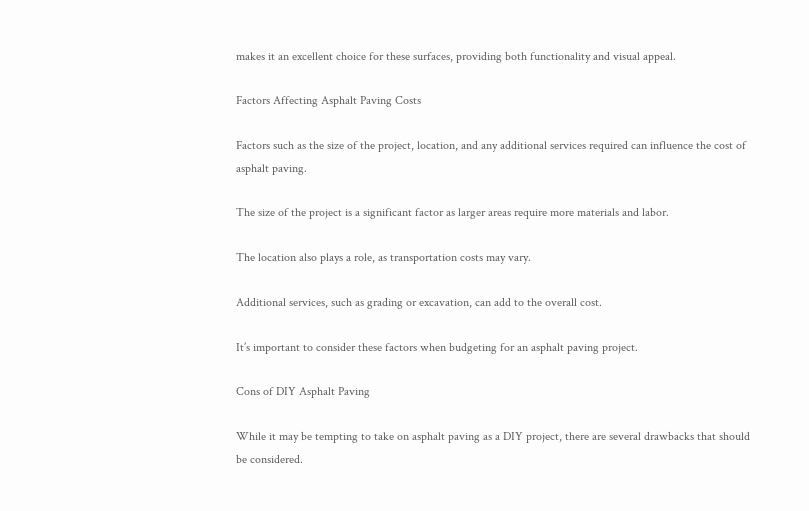makes it an excellent choice for these surfaces, providing both functionality and visual appeal.

Factors Affecting Asphalt Paving Costs

Factors such as the size of the project, location, and any additional services required can influence the cost of asphalt paving.

The size of the project is a significant factor as larger areas require more materials and labor.

The location also plays a role, as transportation costs may vary.

Additional services, such as grading or excavation, can add to the overall cost.

It’s important to consider these factors when budgeting for an asphalt paving project.

Cons of DIY Asphalt Paving

While it may be tempting to take on asphalt paving as a DIY project, there are several drawbacks that should be considered.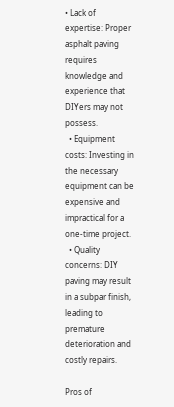• Lack of expertise: Proper asphalt paving requires knowledge and experience that DIYers may not possess.
  • Equipment costs: Investing in the necessary equipment can be expensive and impractical for a one-time project.
  • Quality concerns: DIY paving may result in a subpar finish, leading to premature deterioration and costly repairs.

Pros of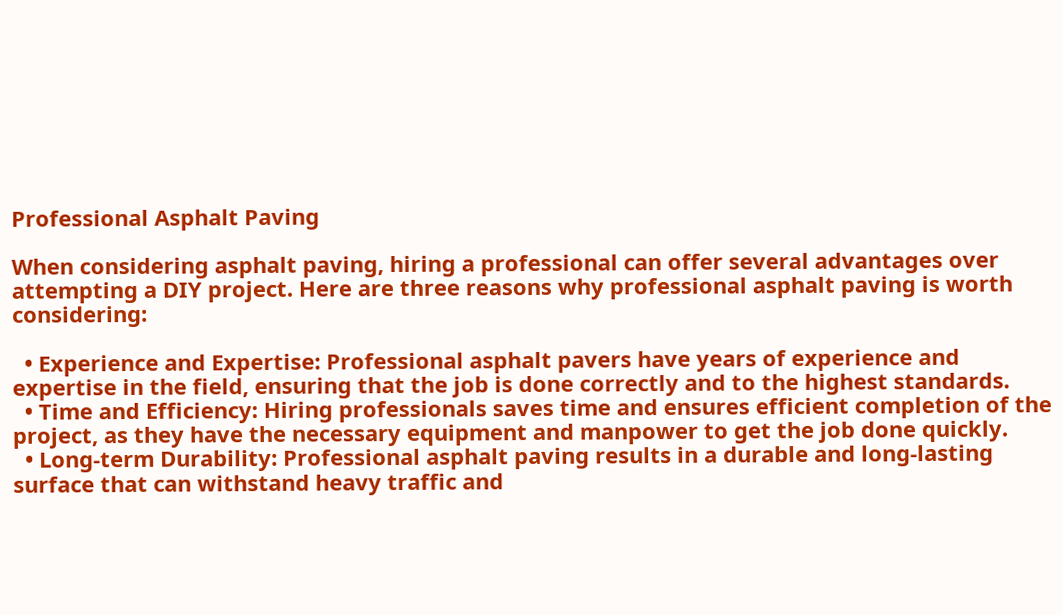Professional Asphalt Paving

When considering asphalt paving, hiring a professional can offer several advantages over attempting a DIY project. Here are three reasons why professional asphalt paving is worth considering:

  • Experience and Expertise: Professional asphalt pavers have years of experience and expertise in the field, ensuring that the job is done correctly and to the highest standards.
  • Time and Efficiency: Hiring professionals saves time and ensures efficient completion of the project, as they have the necessary equipment and manpower to get the job done quickly.
  • Long-term Durability: Professional asphalt paving results in a durable and long-lasting surface that can withstand heavy traffic and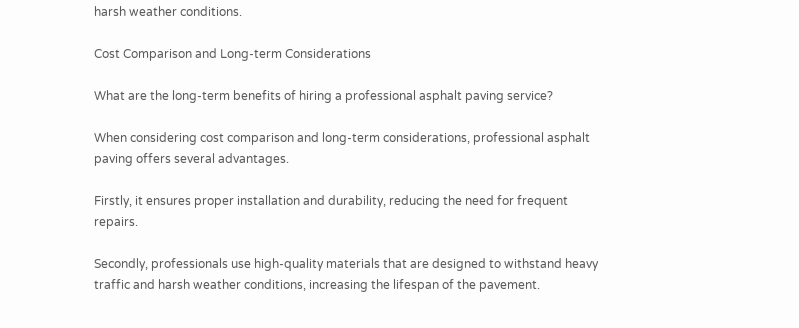harsh weather conditions.

Cost Comparison and Long-term Considerations

What are the long-term benefits of hiring a professional asphalt paving service?

When considering cost comparison and long-term considerations, professional asphalt paving offers several advantages.

Firstly, it ensures proper installation and durability, reducing the need for frequent repairs.

Secondly, professionals use high-quality materials that are designed to withstand heavy traffic and harsh weather conditions, increasing the lifespan of the pavement.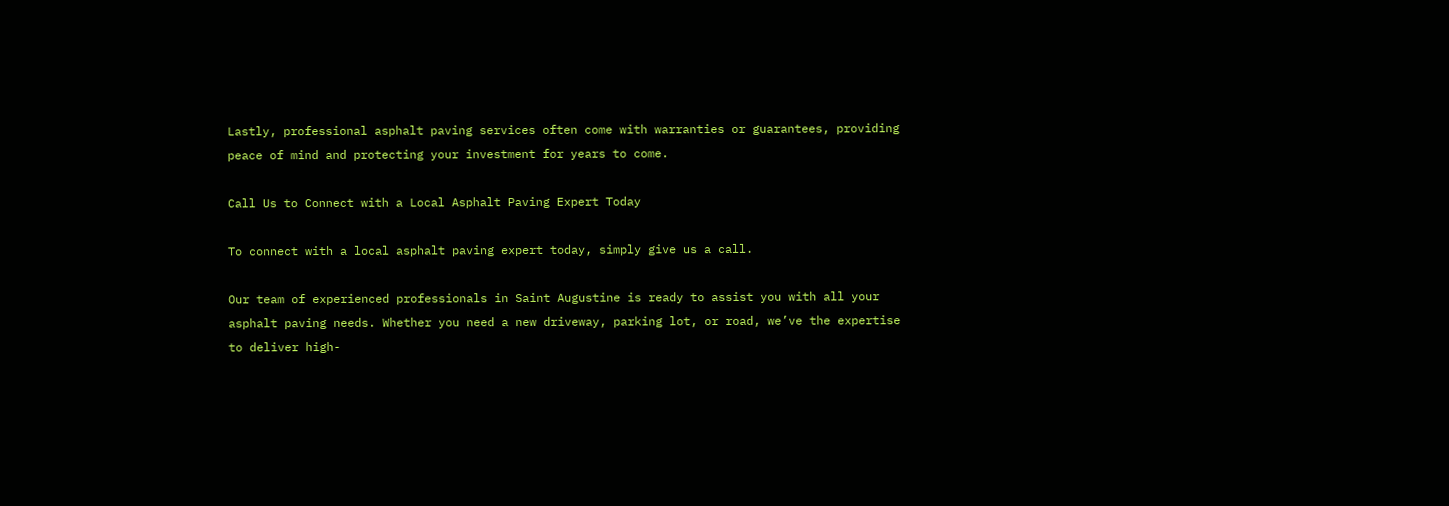Lastly, professional asphalt paving services often come with warranties or guarantees, providing peace of mind and protecting your investment for years to come.

Call Us to Connect with a Local Asphalt Paving Expert Today

To connect with a local asphalt paving expert today, simply give us a call.

Our team of experienced professionals in Saint Augustine is ready to assist you with all your asphalt paving needs. Whether you need a new driveway, parking lot, or road, we’ve the expertise to deliver high-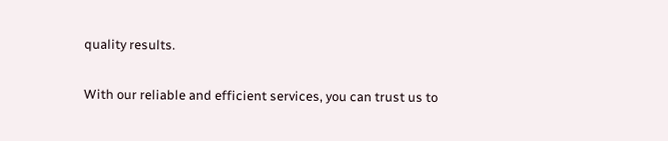quality results.

With our reliable and efficient services, you can trust us to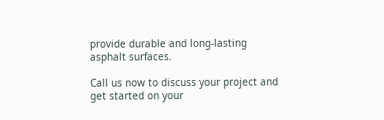provide durable and long-lasting asphalt surfaces.

Call us now to discuss your project and get started on your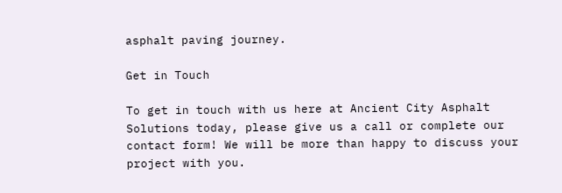asphalt paving journey.

Get in Touch

To get in touch with us here at Ancient City Asphalt Solutions today, please give us a call or complete our contact form! We will be more than happy to discuss your project with you.